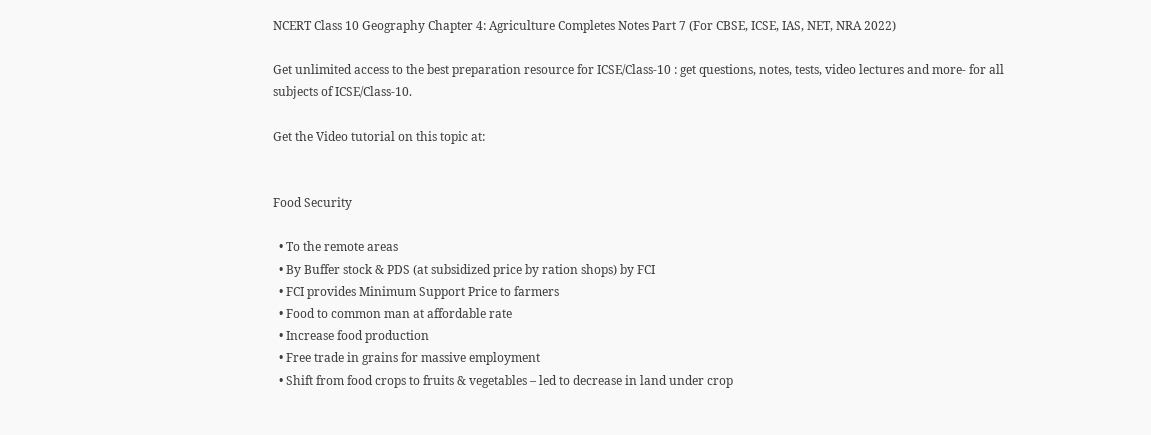NCERT Class 10 Geography Chapter 4: Agriculture Completes Notes Part 7 (For CBSE, ICSE, IAS, NET, NRA 2022)

Get unlimited access to the best preparation resource for ICSE/Class-10 : get questions, notes, tests, video lectures and more- for all subjects of ICSE/Class-10.

Get the Video tutorial on this topic at:


Food Security

  • To the remote areas
  • By Buffer stock & PDS (at subsidized price by ration shops) by FCI
  • FCI provides Minimum Support Price to farmers
  • Food to common man at affordable rate
  • Increase food production
  • Free trade in grains for massive employment
  • Shift from food crops to fruits & vegetables – led to decrease in land under crop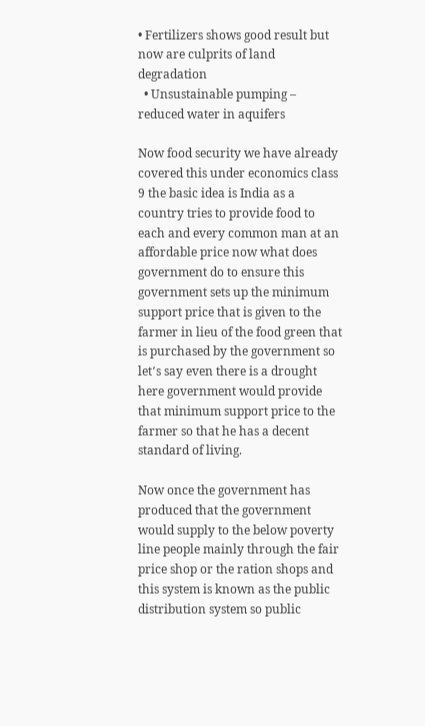• Fertilizers shows good result but now are culprits of land degradation
  • Unsustainable pumping – reduced water in aquifers

Now food security we have already covered this under economics class 9 the basic idea is India as a country tries to provide food to each and every common man at an affordable price now what does government do to ensure this government sets up the minimum support price that is given to the farmer in lieu of the food green that is purchased by the government so let՚s say even there is a drought here government would provide that minimum support price to the farmer so that he has a decent standard of living.

Now once the government has produced that the government would supply to the below poverty line people mainly through the fair price shop or the ration shops and this system is known as the public distribution system so public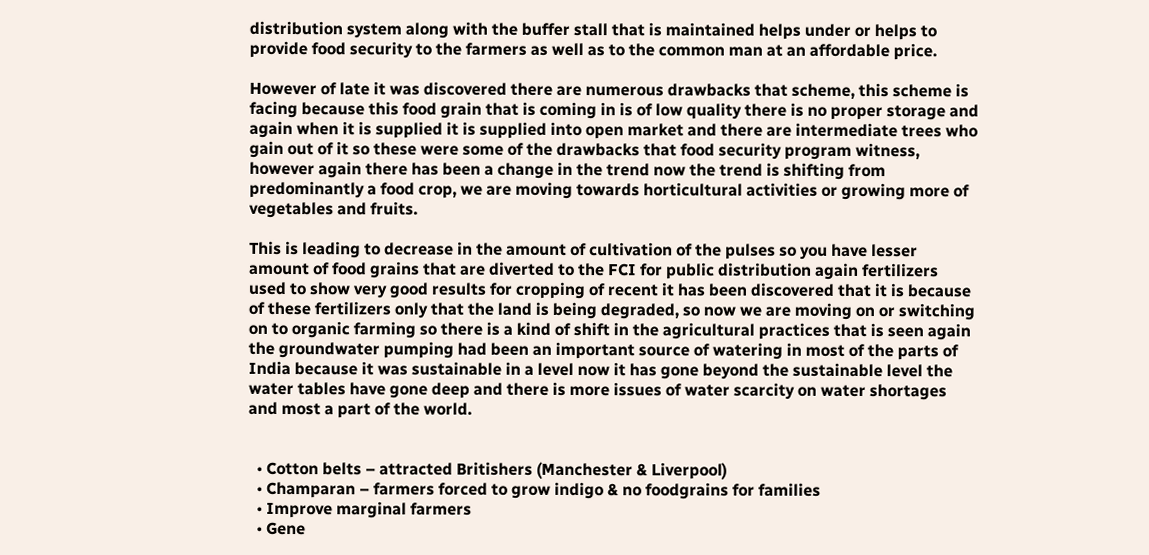distribution system along with the buffer stall that is maintained helps under or helps to provide food security to the farmers as well as to the common man at an affordable price.

However of late it was discovered there are numerous drawbacks that scheme, this scheme is facing because this food grain that is coming in is of low quality there is no proper storage and again when it is supplied it is supplied into open market and there are intermediate trees who gain out of it so these were some of the drawbacks that food security program witness, however again there has been a change in the trend now the trend is shifting from predominantly a food crop, we are moving towards horticultural activities or growing more of vegetables and fruits.

This is leading to decrease in the amount of cultivation of the pulses so you have lesser amount of food grains that are diverted to the FCI for public distribution again fertilizers used to show very good results for cropping of recent it has been discovered that it is because of these fertilizers only that the land is being degraded, so now we are moving on or switching on to organic farming so there is a kind of shift in the agricultural practices that is seen again the groundwater pumping had been an important source of watering in most of the parts of India because it was sustainable in a level now it has gone beyond the sustainable level the water tables have gone deep and there is more issues of water scarcity on water shortages and most a part of the world.


  • Cotton belts – attracted Britishers (Manchester & Liverpool)
  • Champaran – farmers forced to grow indigo & no foodgrains for families
  • Improve marginal farmers
  • Gene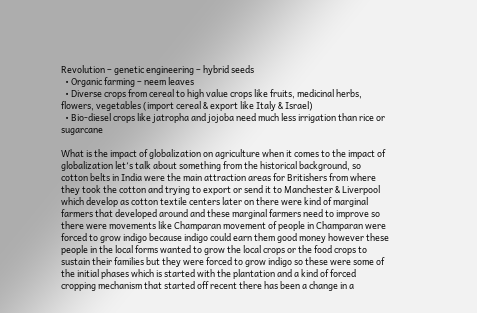Revolution – genetic engineering – hybrid seeds
  • Organic farming – neem leaves
  • Diverse crops from cereal to high value crops like fruits, medicinal herbs, flowers, vegetables (import cereal & export like Italy & Israel)
  • Bio-diesel crops like jatropha and jojoba need much less irrigation than rice or sugarcane

What is the impact of globalization on agriculture when it comes to the impact of globalization let՚s talk about something from the historical background, so cotton belts in India were the main attraction areas for Britishers from where they took the cotton and trying to export or send it to Manchester & Liverpool which develop as cotton textile centers later on there were kind of marginal farmers that developed around and these marginal farmers need to improve so there were movements like Champaran movement of people in Champaran were forced to grow indigo because indigo could earn them good money however these people in the local forms wanted to grow the local crops or the food crops to sustain their families but they were forced to grow indigo so these were some of the initial phases which is started with the plantation and a kind of forced cropping mechanism that started off recent there has been a change in a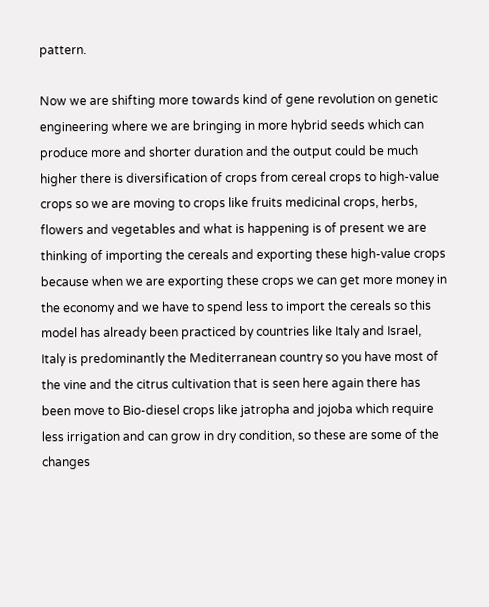pattern.

Now we are shifting more towards kind of gene revolution on genetic engineering where we are bringing in more hybrid seeds which can produce more and shorter duration and the output could be much higher there is diversification of crops from cereal crops to high-value crops so we are moving to crops like fruits medicinal crops, herbs, flowers and vegetables and what is happening is of present we are thinking of importing the cereals and exporting these high-value crops because when we are exporting these crops we can get more money in the economy and we have to spend less to import the cereals so this model has already been practiced by countries like Italy and Israel, Italy is predominantly the Mediterranean country so you have most of the vine and the citrus cultivation that is seen here again there has been move to Bio-diesel crops like jatropha and jojoba which require less irrigation and can grow in dry condition, so these are some of the changes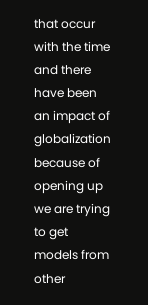that occur with the time and there have been an impact of globalization because of opening up we are trying to get models from other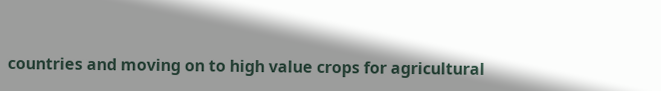countries and moving on to high value crops for agricultural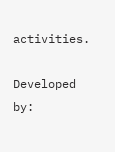activities.

Developed by: